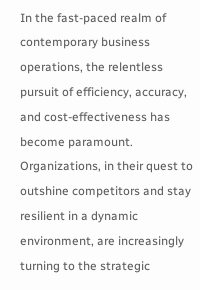In the fast-paced realm of contemporary business operations, the relentless pursuit of efficiency, accuracy, and cost-effectiveness has become paramount. Organizations, in their quest to outshine competitors and stay resilient in a dynamic environment, are increasingly turning to the strategic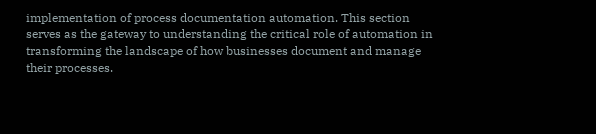implementation of process documentation automation. This section serves as the gateway to understanding the critical role of automation in transforming the landscape of how businesses document and manage their processes.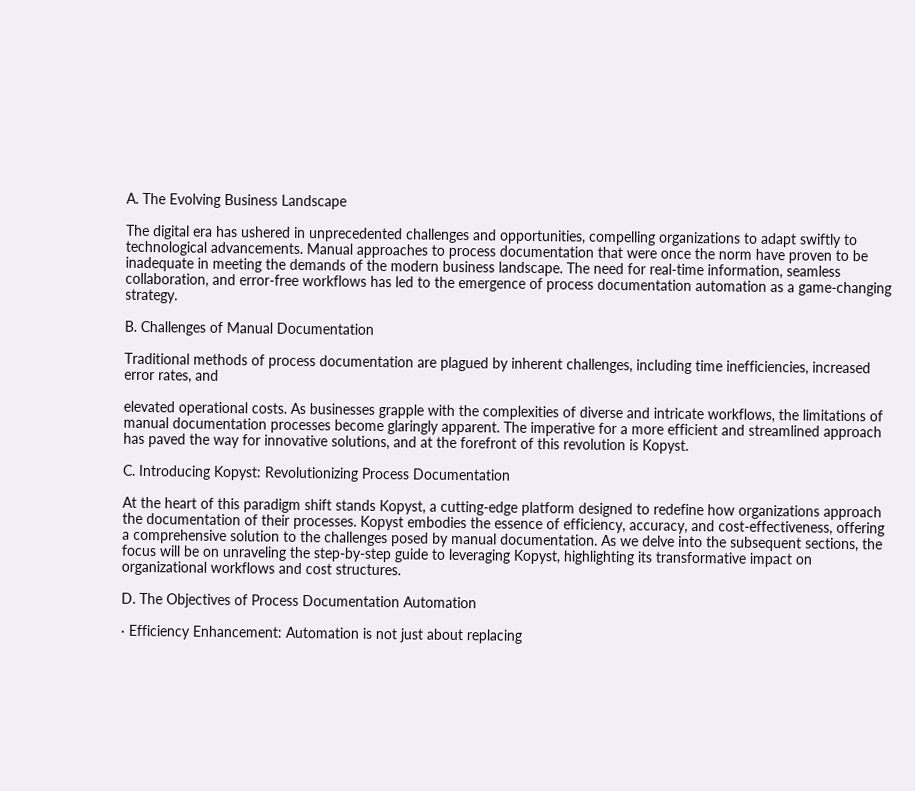A. The Evolving Business Landscape

The digital era has ushered in unprecedented challenges and opportunities, compelling organizations to adapt swiftly to technological advancements. Manual approaches to process documentation that were once the norm have proven to be inadequate in meeting the demands of the modern business landscape. The need for real-time information, seamless collaboration, and error-free workflows has led to the emergence of process documentation automation as a game-changing strategy.

B. Challenges of Manual Documentation

Traditional methods of process documentation are plagued by inherent challenges, including time inefficiencies, increased error rates, and

elevated operational costs. As businesses grapple with the complexities of diverse and intricate workflows, the limitations of manual documentation processes become glaringly apparent. The imperative for a more efficient and streamlined approach has paved the way for innovative solutions, and at the forefront of this revolution is Kopyst.

C. Introducing Kopyst: Revolutionizing Process Documentation

At the heart of this paradigm shift stands Kopyst, a cutting-edge platform designed to redefine how organizations approach the documentation of their processes. Kopyst embodies the essence of efficiency, accuracy, and cost-effectiveness, offering a comprehensive solution to the challenges posed by manual documentation. As we delve into the subsequent sections, the focus will be on unraveling the step-by-step guide to leveraging Kopyst, highlighting its transformative impact on organizational workflows and cost structures.

D. The Objectives of Process Documentation Automation

· Efficiency Enhancement: Automation is not just about replacing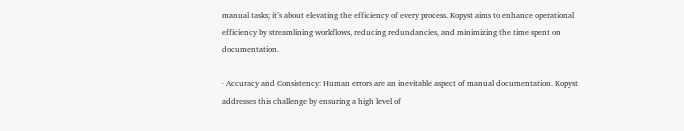manual tasks; it’s about elevating the efficiency of every process. Kopyst aims to enhance operational efficiency by streamlining workflows, reducing redundancies, and minimizing the time spent on documentation.

· Accuracy and Consistency: Human errors are an inevitable aspect of manual documentation. Kopyst addresses this challenge by ensuring a high level of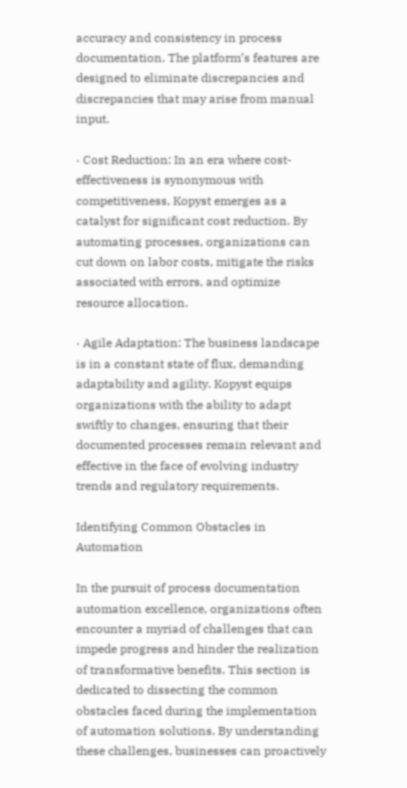accuracy and consistency in process documentation. The platform’s features are designed to eliminate discrepancies and discrepancies that may arise from manual input.

· Cost Reduction: In an era where cost-effectiveness is synonymous with competitiveness, Kopyst emerges as a catalyst for significant cost reduction. By automating processes, organizations can cut down on labor costs, mitigate the risks associated with errors, and optimize resource allocation.

· Agile Adaptation: The business landscape is in a constant state of flux, demanding adaptability and agility. Kopyst equips organizations with the ability to adapt swiftly to changes, ensuring that their documented processes remain relevant and effective in the face of evolving industry trends and regulatory requirements.

Identifying Common Obstacles in Automation

In the pursuit of process documentation automation excellence, organizations often encounter a myriad of challenges that can impede progress and hinder the realization of transformative benefits. This section is dedicated to dissecting the common obstacles faced during the implementation of automation solutions. By understanding these challenges, businesses can proactively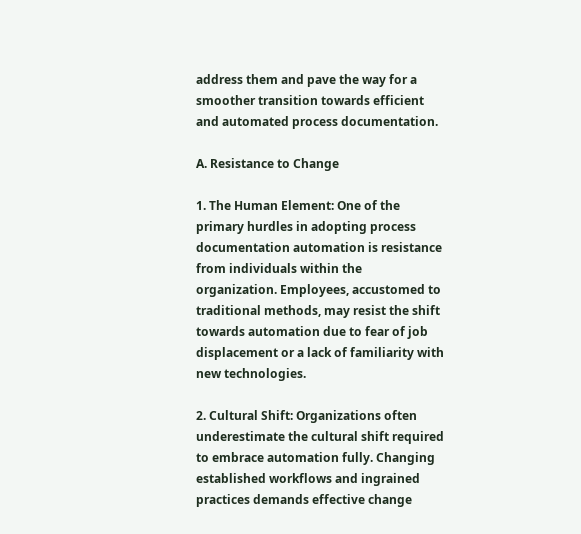address them and pave the way for a smoother transition towards efficient and automated process documentation.

A. Resistance to Change

1. The Human Element: One of the primary hurdles in adopting process documentation automation is resistance from individuals within the organization. Employees, accustomed to traditional methods, may resist the shift towards automation due to fear of job displacement or a lack of familiarity with new technologies.

2. Cultural Shift: Organizations often underestimate the cultural shift required to embrace automation fully. Changing established workflows and ingrained practices demands effective change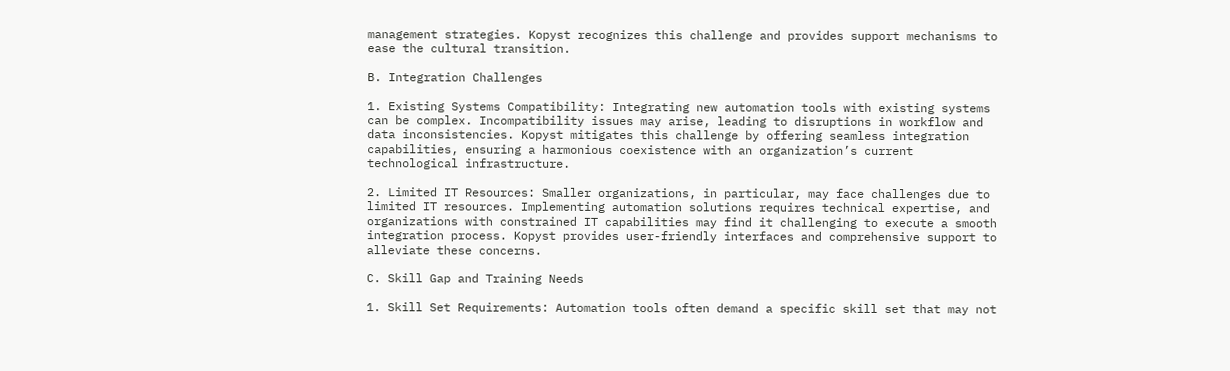management strategies. Kopyst recognizes this challenge and provides support mechanisms to ease the cultural transition.

B. Integration Challenges

1. Existing Systems Compatibility: Integrating new automation tools with existing systems can be complex. Incompatibility issues may arise, leading to disruptions in workflow and data inconsistencies. Kopyst mitigates this challenge by offering seamless integration capabilities, ensuring a harmonious coexistence with an organization’s current technological infrastructure.

2. Limited IT Resources: Smaller organizations, in particular, may face challenges due to limited IT resources. Implementing automation solutions requires technical expertise, and organizations with constrained IT capabilities may find it challenging to execute a smooth integration process. Kopyst provides user-friendly interfaces and comprehensive support to alleviate these concerns.

C. Skill Gap and Training Needs

1. Skill Set Requirements: Automation tools often demand a specific skill set that may not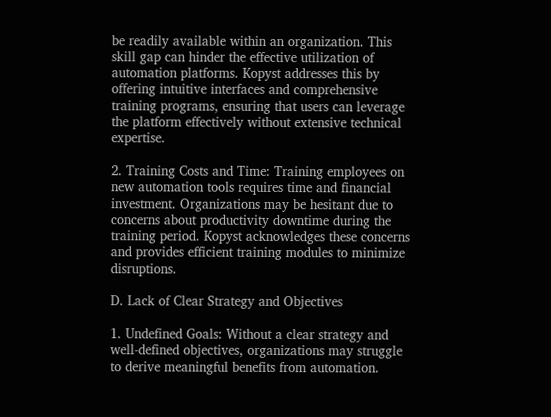be readily available within an organization. This skill gap can hinder the effective utilization of automation platforms. Kopyst addresses this by offering intuitive interfaces and comprehensive training programs, ensuring that users can leverage the platform effectively without extensive technical expertise.

2. Training Costs and Time: Training employees on new automation tools requires time and financial investment. Organizations may be hesitant due to concerns about productivity downtime during the training period. Kopyst acknowledges these concerns and provides efficient training modules to minimize disruptions.

D. Lack of Clear Strategy and Objectives

1. Undefined Goals: Without a clear strategy and well-defined objectives, organizations may struggle to derive meaningful benefits from automation.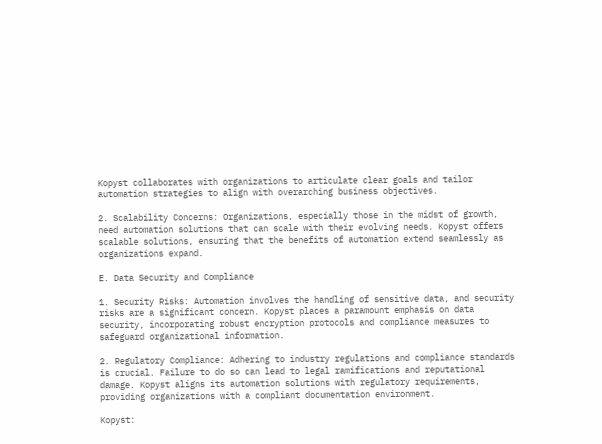Kopyst collaborates with organizations to articulate clear goals and tailor automation strategies to align with overarching business objectives.

2. Scalability Concerns: Organizations, especially those in the midst of growth, need automation solutions that can scale with their evolving needs. Kopyst offers scalable solutions, ensuring that the benefits of automation extend seamlessly as organizations expand.

E. Data Security and Compliance

1. Security Risks: Automation involves the handling of sensitive data, and security risks are a significant concern. Kopyst places a paramount emphasis on data security, incorporating robust encryption protocols and compliance measures to safeguard organizational information.

2. Regulatory Compliance: Adhering to industry regulations and compliance standards is crucial. Failure to do so can lead to legal ramifications and reputational damage. Kopyst aligns its automation solutions with regulatory requirements, providing organizations with a compliant documentation environment.

Kopyst: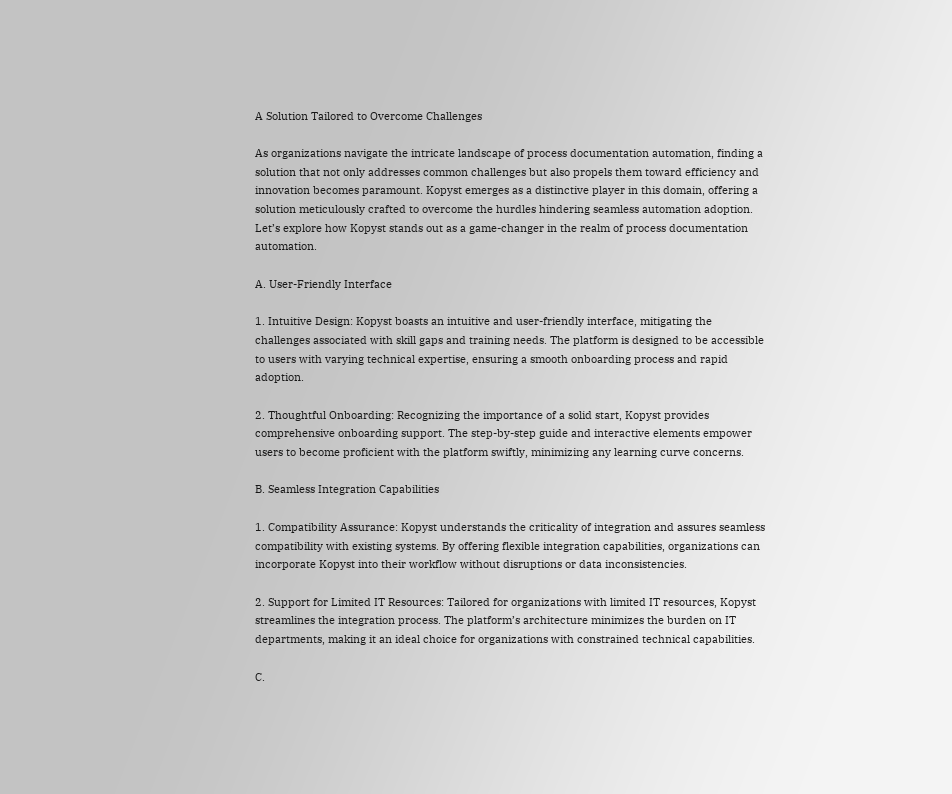A Solution Tailored to Overcome Challenges

As organizations navigate the intricate landscape of process documentation automation, finding a solution that not only addresses common challenges but also propels them toward efficiency and innovation becomes paramount. Kopyst emerges as a distinctive player in this domain, offering a solution meticulously crafted to overcome the hurdles hindering seamless automation adoption. Let’s explore how Kopyst stands out as a game-changer in the realm of process documentation automation.

A. User-Friendly Interface

1. Intuitive Design: Kopyst boasts an intuitive and user-friendly interface, mitigating the challenges associated with skill gaps and training needs. The platform is designed to be accessible to users with varying technical expertise, ensuring a smooth onboarding process and rapid adoption.

2. Thoughtful Onboarding: Recognizing the importance of a solid start, Kopyst provides comprehensive onboarding support. The step-by-step guide and interactive elements empower users to become proficient with the platform swiftly, minimizing any learning curve concerns.

B. Seamless Integration Capabilities

1. Compatibility Assurance: Kopyst understands the criticality of integration and assures seamless compatibility with existing systems. By offering flexible integration capabilities, organizations can incorporate Kopyst into their workflow without disruptions or data inconsistencies.

2. Support for Limited IT Resources: Tailored for organizations with limited IT resources, Kopyst streamlines the integration process. The platform’s architecture minimizes the burden on IT departments, making it an ideal choice for organizations with constrained technical capabilities.

C.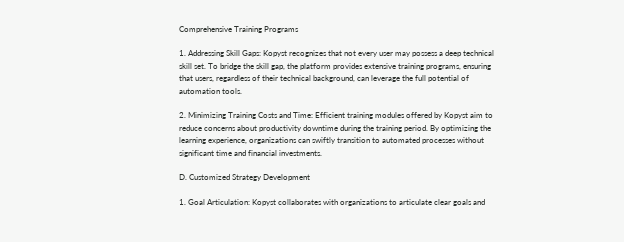Comprehensive Training Programs

1. Addressing Skill Gaps: Kopyst recognizes that not every user may possess a deep technical skill set. To bridge the skill gap, the platform provides extensive training programs, ensuring that users, regardless of their technical background, can leverage the full potential of automation tools.

2. Minimizing Training Costs and Time: Efficient training modules offered by Kopyst aim to reduce concerns about productivity downtime during the training period. By optimizing the learning experience, organizations can swiftly transition to automated processes without significant time and financial investments.

D. Customized Strategy Development

1. Goal Articulation: Kopyst collaborates with organizations to articulate clear goals and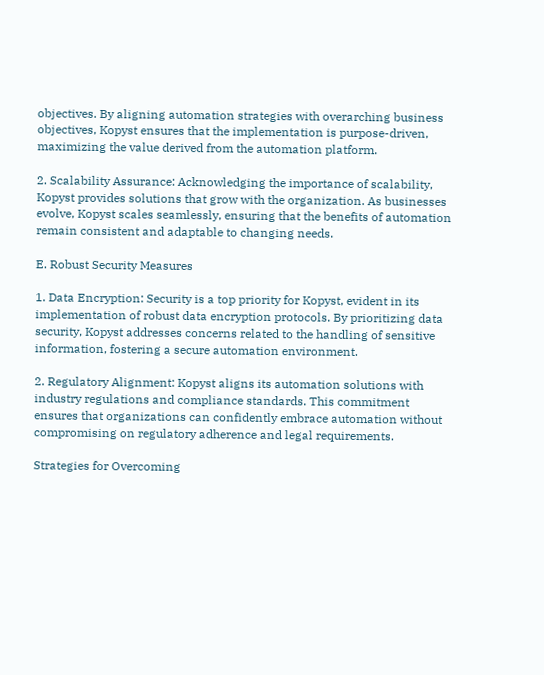objectives. By aligning automation strategies with overarching business objectives, Kopyst ensures that the implementation is purpose-driven, maximizing the value derived from the automation platform.

2. Scalability Assurance: Acknowledging the importance of scalability, Kopyst provides solutions that grow with the organization. As businesses evolve, Kopyst scales seamlessly, ensuring that the benefits of automation remain consistent and adaptable to changing needs.

E. Robust Security Measures

1. Data Encryption: Security is a top priority for Kopyst, evident in its implementation of robust data encryption protocols. By prioritizing data security, Kopyst addresses concerns related to the handling of sensitive information, fostering a secure automation environment.

2. Regulatory Alignment: Kopyst aligns its automation solutions with industry regulations and compliance standards. This commitment ensures that organizations can confidently embrace automation without compromising on regulatory adherence and legal requirements.

Strategies for Overcoming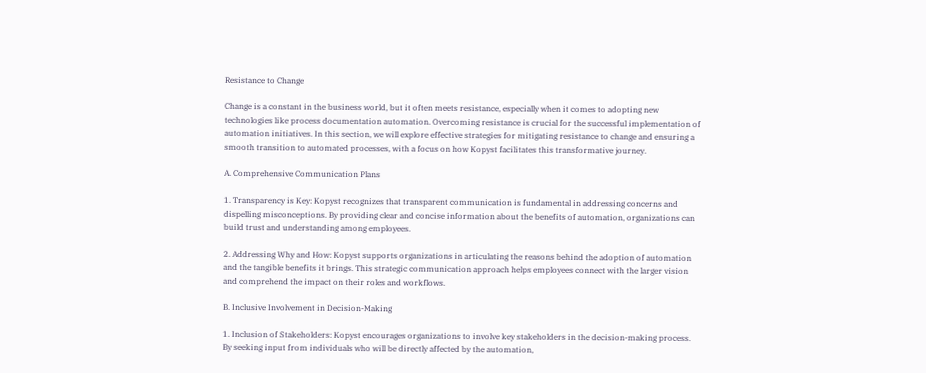Resistance to Change

Change is a constant in the business world, but it often meets resistance, especially when it comes to adopting new technologies like process documentation automation. Overcoming resistance is crucial for the successful implementation of automation initiatives. In this section, we will explore effective strategies for mitigating resistance to change and ensuring a smooth transition to automated processes, with a focus on how Kopyst facilitates this transformative journey.

A. Comprehensive Communication Plans

1. Transparency is Key: Kopyst recognizes that transparent communication is fundamental in addressing concerns and dispelling misconceptions. By providing clear and concise information about the benefits of automation, organizations can build trust and understanding among employees.

2. Addressing Why and How: Kopyst supports organizations in articulating the reasons behind the adoption of automation and the tangible benefits it brings. This strategic communication approach helps employees connect with the larger vision and comprehend the impact on their roles and workflows.

B. Inclusive Involvement in Decision-Making

1. Inclusion of Stakeholders: Kopyst encourages organizations to involve key stakeholders in the decision-making process. By seeking input from individuals who will be directly affected by the automation,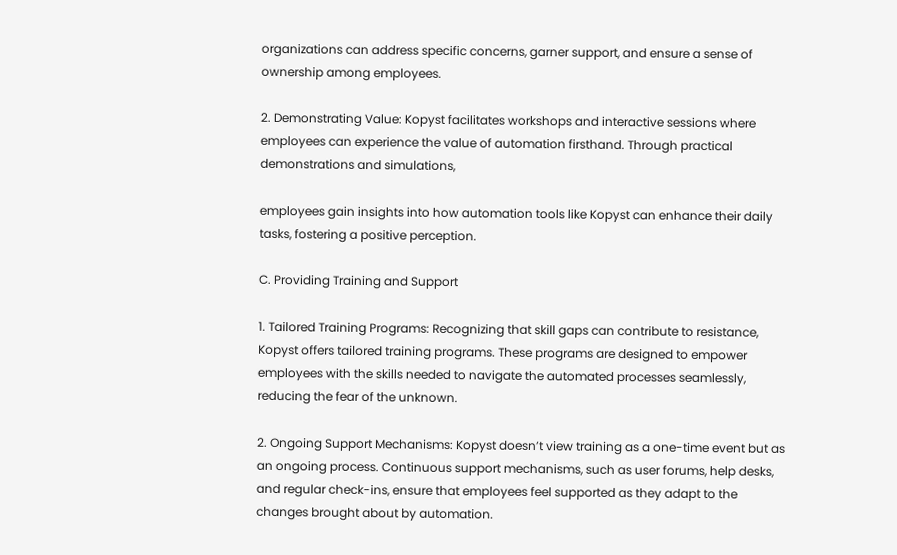organizations can address specific concerns, garner support, and ensure a sense of ownership among employees.

2. Demonstrating Value: Kopyst facilitates workshops and interactive sessions where employees can experience the value of automation firsthand. Through practical demonstrations and simulations,

employees gain insights into how automation tools like Kopyst can enhance their daily tasks, fostering a positive perception.

C. Providing Training and Support

1. Tailored Training Programs: Recognizing that skill gaps can contribute to resistance, Kopyst offers tailored training programs. These programs are designed to empower employees with the skills needed to navigate the automated processes seamlessly, reducing the fear of the unknown.

2. Ongoing Support Mechanisms: Kopyst doesn’t view training as a one-time event but as an ongoing process. Continuous support mechanisms, such as user forums, help desks, and regular check-ins, ensure that employees feel supported as they adapt to the changes brought about by automation.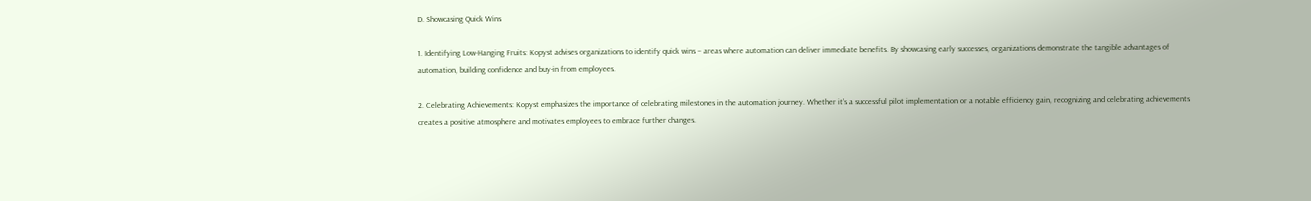D. Showcasing Quick Wins

1. Identifying Low-Hanging Fruits: Kopyst advises organizations to identify quick wins – areas where automation can deliver immediate benefits. By showcasing early successes, organizations demonstrate the tangible advantages of automation, building confidence and buy-in from employees.

2. Celebrating Achievements: Kopyst emphasizes the importance of celebrating milestones in the automation journey. Whether it’s a successful pilot implementation or a notable efficiency gain, recognizing and celebrating achievements creates a positive atmosphere and motivates employees to embrace further changes.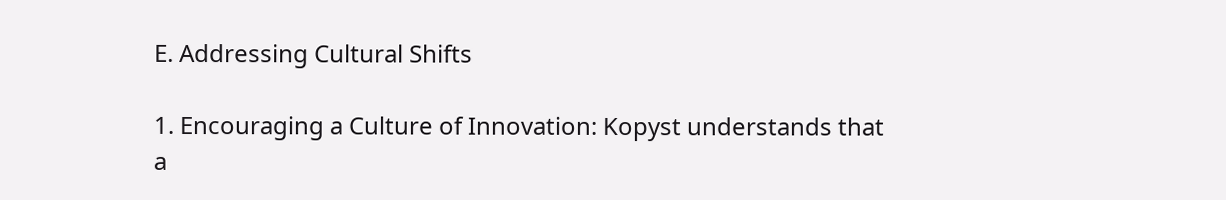E. Addressing Cultural Shifts

1. Encouraging a Culture of Innovation: Kopyst understands that a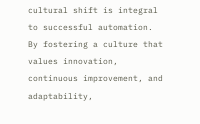cultural shift is integral to successful automation. By fostering a culture that values innovation, continuous improvement, and adaptability,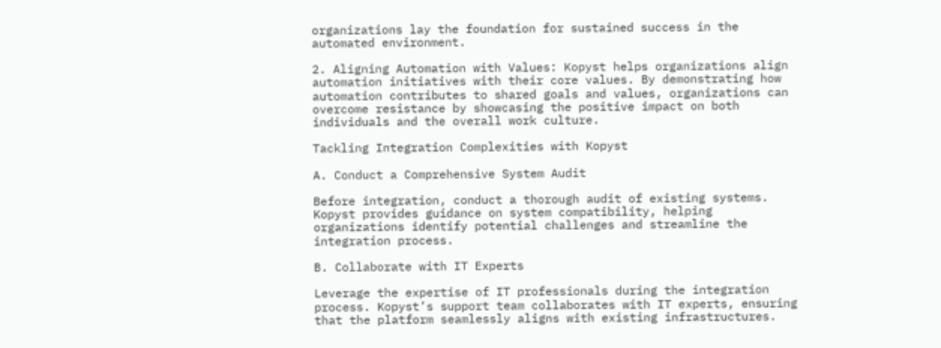organizations lay the foundation for sustained success in the automated environment.

2. Aligning Automation with Values: Kopyst helps organizations align automation initiatives with their core values. By demonstrating how automation contributes to shared goals and values, organizations can overcome resistance by showcasing the positive impact on both individuals and the overall work culture.

Tackling Integration Complexities with Kopyst

A. Conduct a Comprehensive System Audit

Before integration, conduct a thorough audit of existing systems. Kopyst provides guidance on system compatibility, helping organizations identify potential challenges and streamline the integration process.

B. Collaborate with IT Experts

Leverage the expertise of IT professionals during the integration process. Kopyst’s support team collaborates with IT experts, ensuring that the platform seamlessly aligns with existing infrastructures.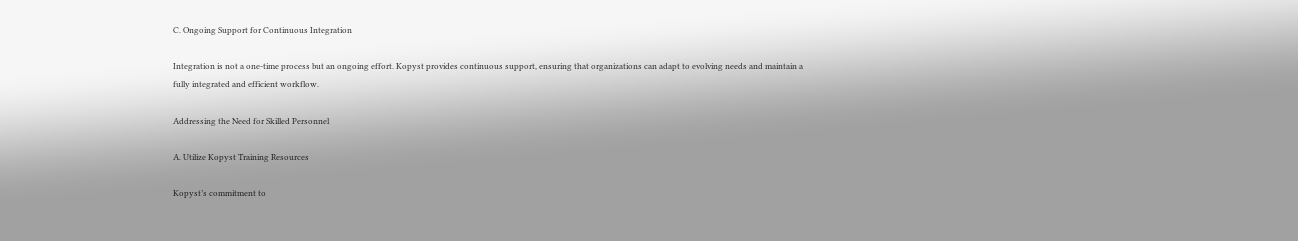C. Ongoing Support for Continuous Integration

Integration is not a one-time process but an ongoing effort. Kopyst provides continuous support, ensuring that organizations can adapt to evolving needs and maintain a fully integrated and efficient workflow.

Addressing the Need for Skilled Personnel

A. Utilize Kopyst Training Resources

Kopyst’s commitment to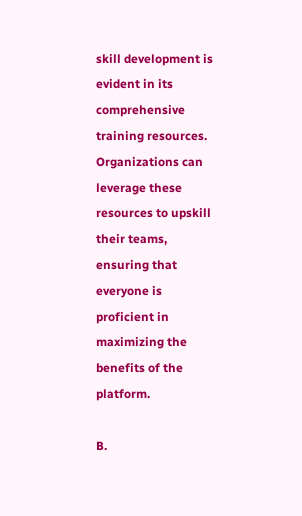skill development is evident in its comprehensive training resources. Organizations can leverage these resources to upskill their teams, ensuring that everyone is proficient in maximizing the benefits of the platform.

B.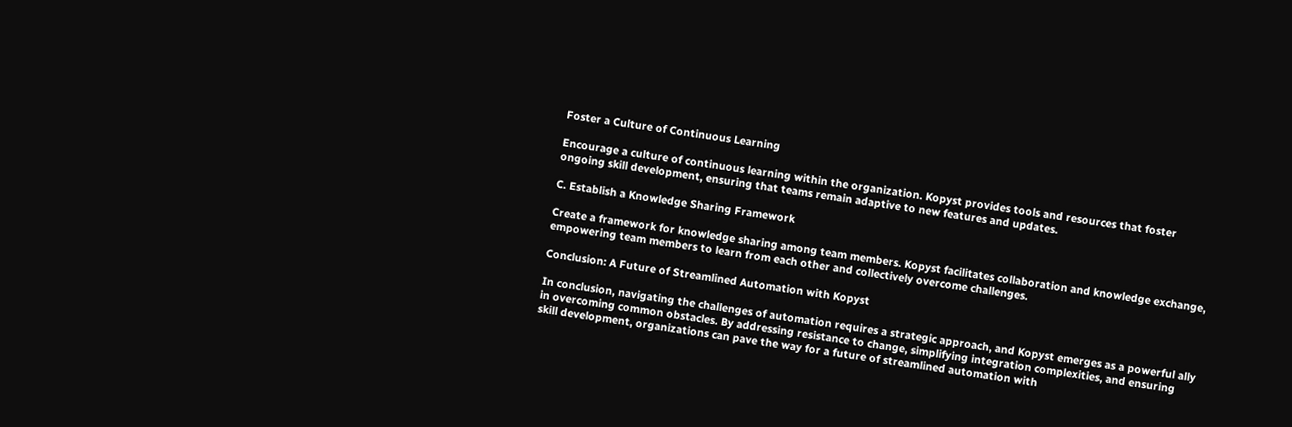Foster a Culture of Continuous Learning

Encourage a culture of continuous learning within the organization. Kopyst provides tools and resources that foster ongoing skill development, ensuring that teams remain adaptive to new features and updates.

C. Establish a Knowledge Sharing Framework

Create a framework for knowledge sharing among team members. Kopyst facilitates collaboration and knowledge exchange, empowering team members to learn from each other and collectively overcome challenges.

Conclusion: A Future of Streamlined Automation with Kopyst

In conclusion, navigating the challenges of automation requires a strategic approach, and Kopyst emerges as a powerful ally in overcoming common obstacles. By addressing resistance to change, simplifying integration complexities, and ensuring skill development, organizations can pave the way for a future of streamlined automation with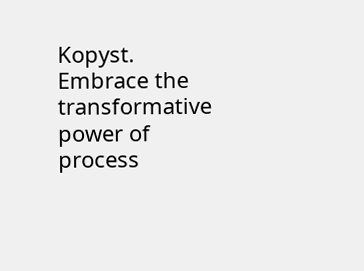Kopyst. Embrace the transformative power of process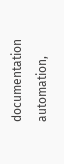documentation automation,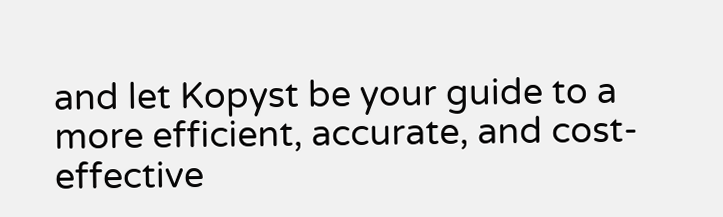and let Kopyst be your guide to a more efficient, accurate, and cost-effective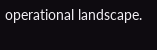operational landscape.